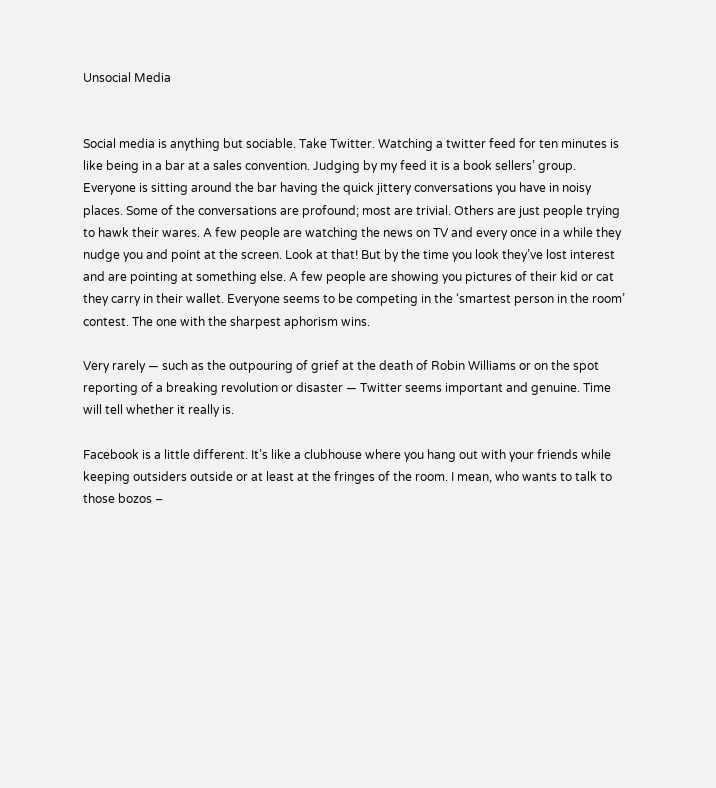Unsocial Media


Social media is anything but sociable. Take Twitter. Watching a twitter feed for ten minutes is like being in a bar at a sales convention. Judging by my feed it is a book sellers’ group. Everyone is sitting around the bar having the quick jittery conversations you have in noisy places. Some of the conversations are profound; most are trivial. Others are just people trying to hawk their wares. A few people are watching the news on TV and every once in a while they nudge you and point at the screen. Look at that! But by the time you look they’ve lost interest and are pointing at something else. A few people are showing you pictures of their kid or cat they carry in their wallet. Everyone seems to be competing in the ‘smartest person in the room’ contest. The one with the sharpest aphorism wins.

Very rarely — such as the outpouring of grief at the death of Robin Williams or on the spot reporting of a breaking revolution or disaster — Twitter seems important and genuine. Time will tell whether it really is.

Facebook is a little different. It’s like a clubhouse where you hang out with your friends while keeping outsiders outside or at least at the fringes of the room. I mean, who wants to talk to those bozos –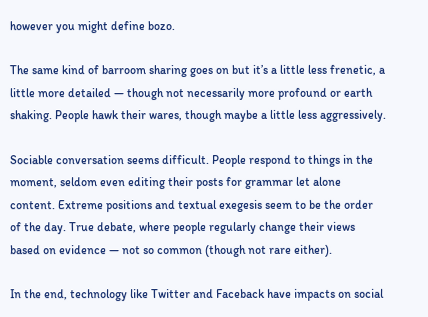however you might define bozo.

The same kind of barroom sharing goes on but it’s a little less frenetic, a little more detailed — though not necessarily more profound or earth shaking. People hawk their wares, though maybe a little less aggressively.

Sociable conversation seems difficult. People respond to things in the moment, seldom even editing their posts for grammar let alone content. Extreme positions and textual exegesis seem to be the order of the day. True debate, where people regularly change their views based on evidence — not so common (though not rare either).

In the end, technology like Twitter and Faceback have impacts on social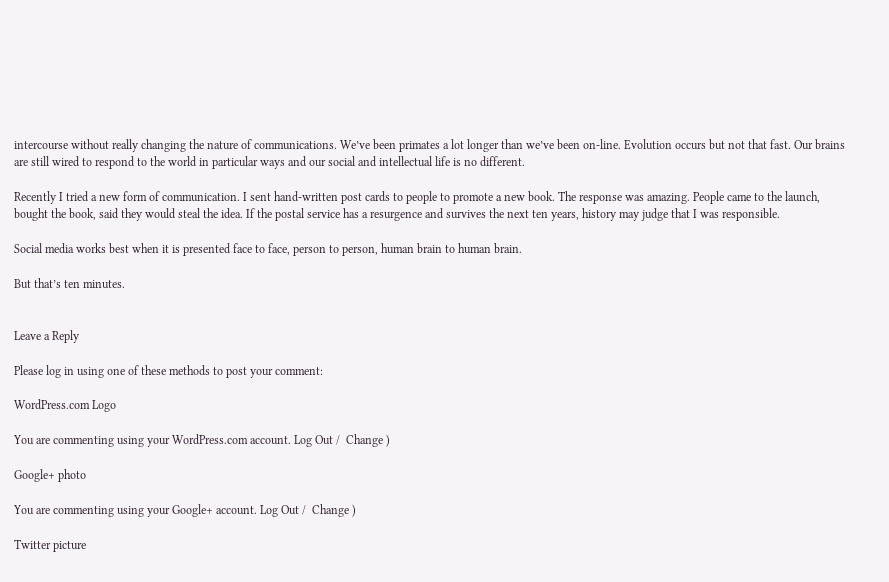intercourse without really changing the nature of communications. We’ve been primates a lot longer than we’ve been on-line. Evolution occurs but not that fast. Our brains are still wired to respond to the world in particular ways and our social and intellectual life is no different.

Recently I tried a new form of communication. I sent hand-written post cards to people to promote a new book. The response was amazing. People came to the launch, bought the book, said they would steal the idea. If the postal service has a resurgence and survives the next ten years, history may judge that I was responsible.

Social media works best when it is presented face to face, person to person, human brain to human brain.

But that’s ten minutes.


Leave a Reply

Please log in using one of these methods to post your comment:

WordPress.com Logo

You are commenting using your WordPress.com account. Log Out /  Change )

Google+ photo

You are commenting using your Google+ account. Log Out /  Change )

Twitter picture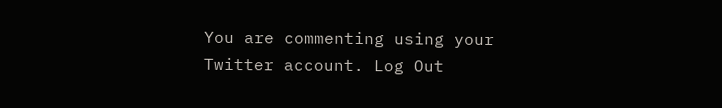You are commenting using your Twitter account. Log Out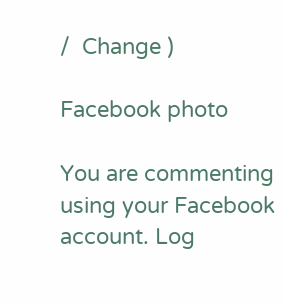/  Change )

Facebook photo

You are commenting using your Facebook account. Log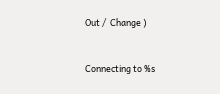Out /  Change )


Connecting to %s